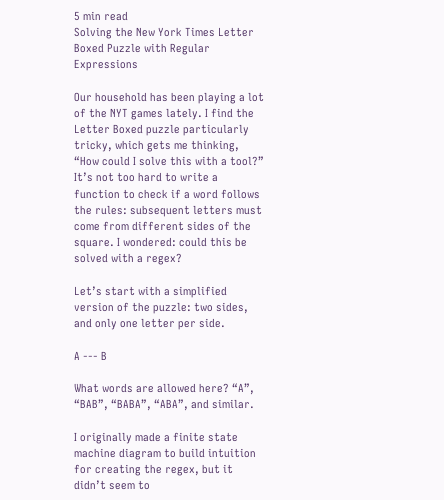5 min read
Solving the New York Times Letter Boxed Puzzle with Regular Expressions

Our household has been playing a lot of the NYT games lately. I find the Letter Boxed puzzle particularly tricky, which gets me thinking, “How could I solve this with a tool?” It’s not too hard to write a function to check if a word follows the rules: subsequent letters must come from different sides of the square. I wondered: could this be solved with a regex?

Let’s start with a simplified version of the puzzle: two sides, and only one letter per side.

A --- B

What words are allowed here? “A”, “BAB”, “BABA”, “ABA”, and similar.

I originally made a finite state machine diagram to build intuition for creating the regex, but it didn’t seem to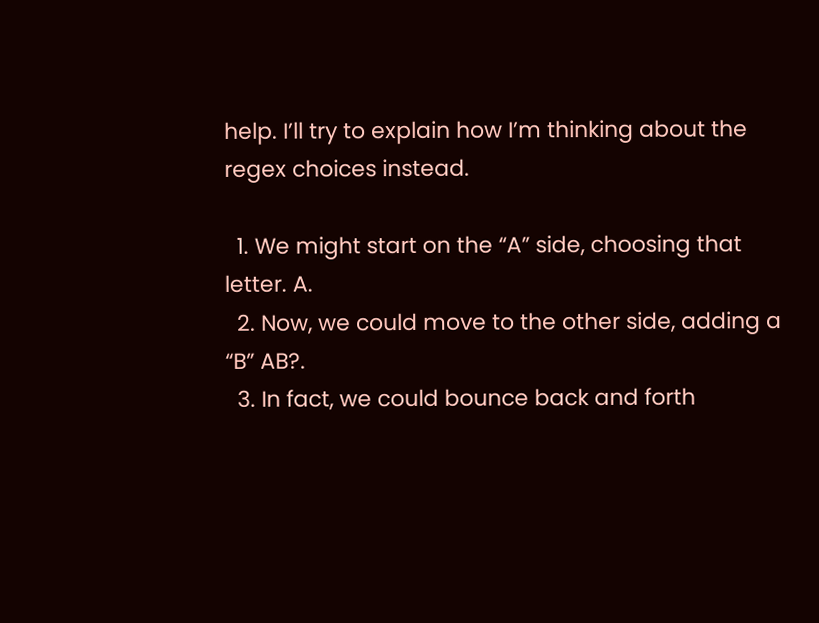help. I’ll try to explain how I’m thinking about the regex choices instead.

  1. We might start on the “A” side, choosing that letter. A.
  2. Now, we could move to the other side, adding a “B” AB?.
  3. In fact, we could bounce back and forth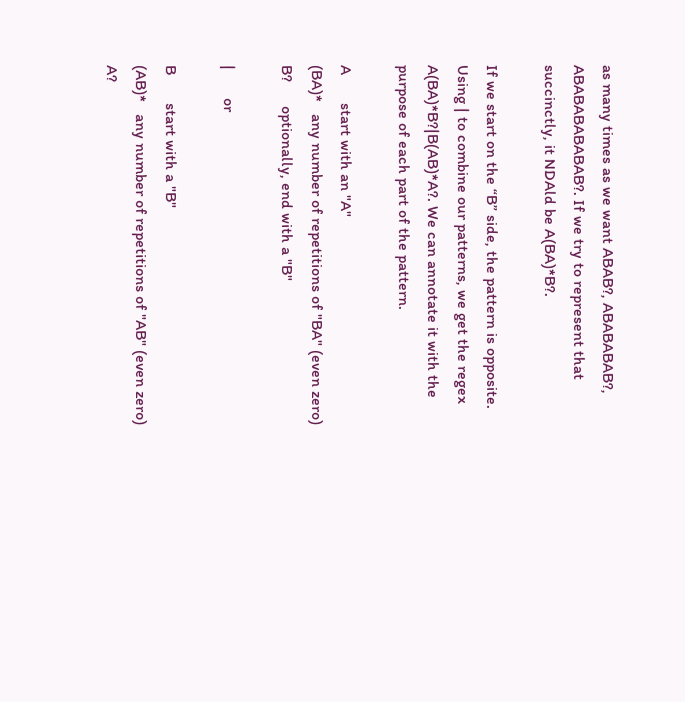as many times as we want ABAB?, ABABABAB?, ABABABABABAB?. If we try to represent that succinctly, it NDAld be A(BA)*B?.

If we start on the “B” side, the pattern is opposite. Using | to combine our patterns, we get the regex A(BA)*B?|B(AB)*A?. We can annotate it with the purpose of each part of the pattern.

A       start with an "A"
(BA)*   any number of repetitions of "BA" (even zero)
B?      optionally, end with a "B"

|       or

B       start with a "B"
(AB)*   any number of repetitions of "AB" (even zero)
A?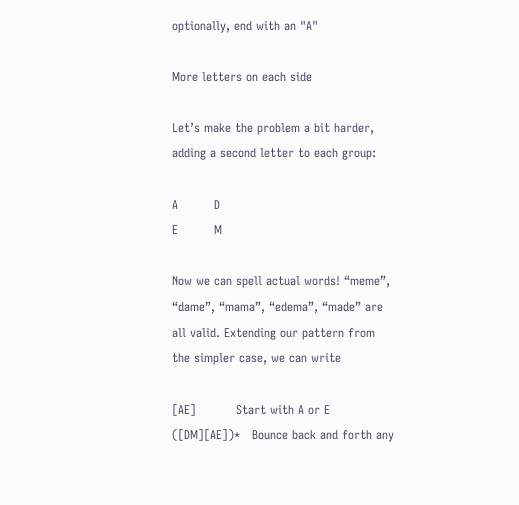optionally, end with an "A"

More letters on each side

Let’s make the problem a bit harder, adding a second letter to each group:

A         D
E         M

Now we can spell actual words! “meme”, “dame”, “mama”, “edema”, “made” are all valid. Extending our pattern from the simpler case, we can write

[AE]          Start with A or E
([DM][AE])*   Bounce back and forth any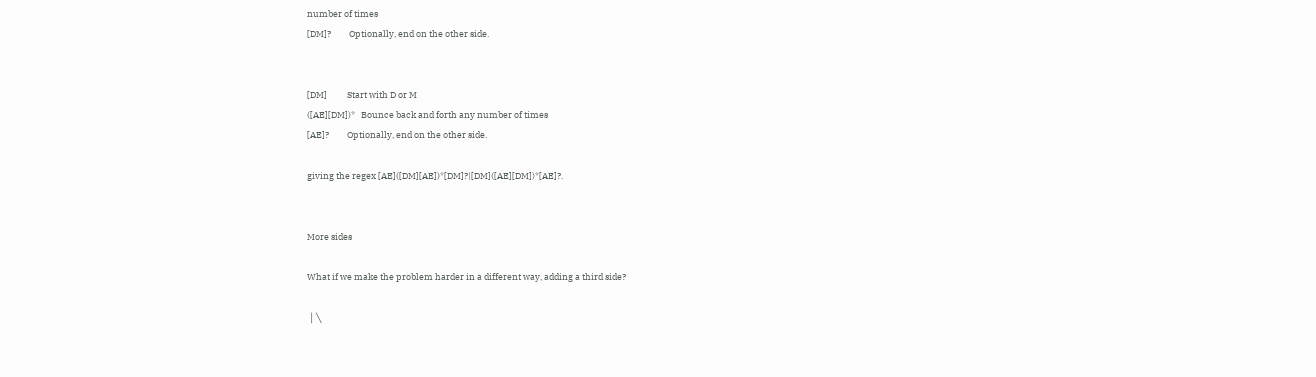number of times
[DM]?         Optionally, end on the other side.


[DM]          Start with D or M
([AE][DM])*   Bounce back and forth any number of times
[AE]?         Optionally, end on the other side.

giving the regex [AE]([DM][AE])*[DM]?|[DM]([AE][DM])*[AE]?.


More sides

What if we make the problem harder in a different way, adding a third side?

 │ ╲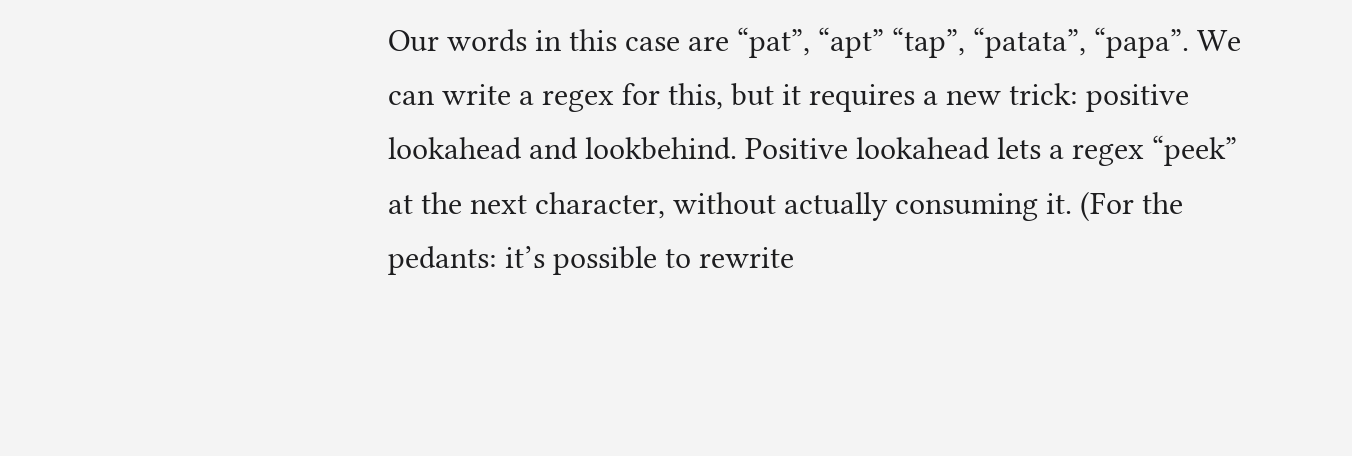Our words in this case are “pat”, “apt” “tap”, “patata”, “papa”. We can write a regex for this, but it requires a new trick: positive lookahead and lookbehind. Positive lookahead lets a regex “peek” at the next character, without actually consuming it. (For the pedants: it’s possible to rewrite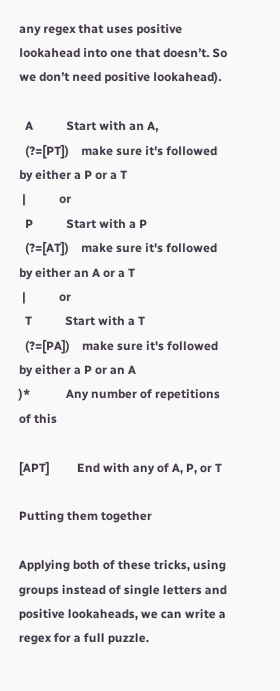any regex that uses positive lookahead into one that doesn’t. So we don’t need positive lookahead).

  A           Start with an A,
  (?=[PT])    make sure it's followed by either a P or a T
 |           or
  P           Start with a P
  (?=[AT])    make sure it's followed by either an A or a T
 |           or
  T           Start with a T
  (?=[PA])    make sure it's followed by either a P or an A
)*            Any number of repetitions of this

[APT]         End with any of A, P, or T

Putting them together

Applying both of these tricks, using groups instead of single letters and positive lookaheads, we can write a regex for a full puzzle.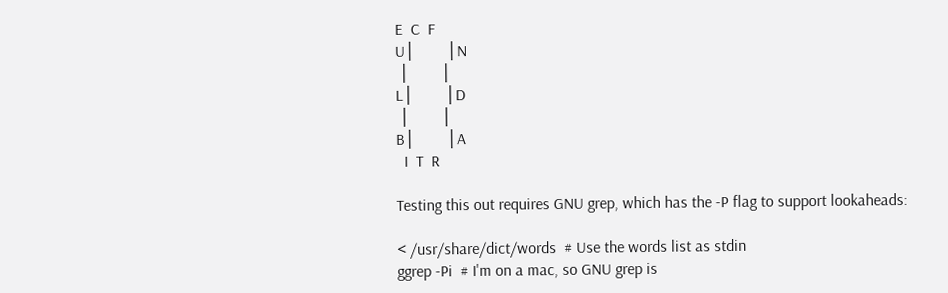E  C  F
U│        │N
 │        │
L│        │D
 │        │
B│        │A
  I  T  R

Testing this out requires GNU grep, which has the -P flag to support lookaheads:

< /usr/share/dict/words  # Use the words list as stdin
ggrep -Pi  # I'm on a mac, so GNU grep is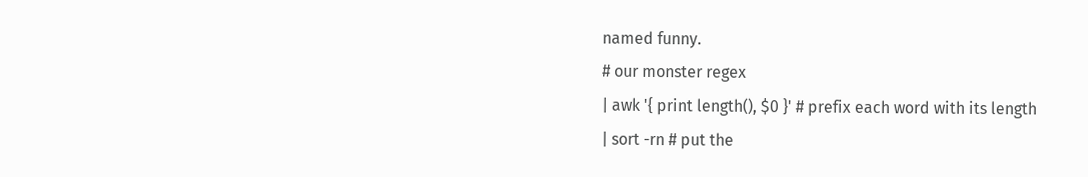named funny.
# our monster regex
| awk '{ print length(), $0 }' # prefix each word with its length
| sort -rn # put the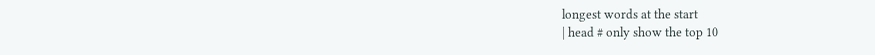longest words at the start
| head # only show the top 10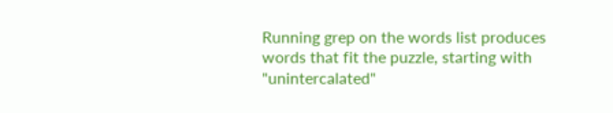Running grep on the words list produces words that fit the puzzle, starting with "unintercalated"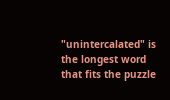"unintercalated" is the longest word that fits the puzzle